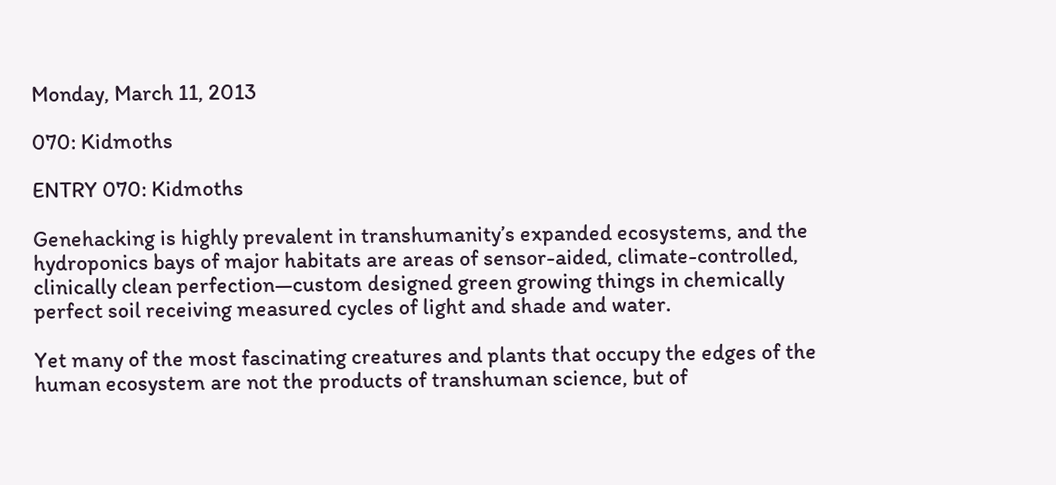Monday, March 11, 2013

070: Kidmoths

ENTRY 070: Kidmoths

Genehacking is highly prevalent in transhumanity’s expanded ecosystems, and the hydroponics bays of major habitats are areas of sensor-aided, climate-controlled, clinically clean perfection—custom designed green growing things in chemically perfect soil receiving measured cycles of light and shade and water.

Yet many of the most fascinating creatures and plants that occupy the edges of the human ecosystem are not the products of transhuman science, but of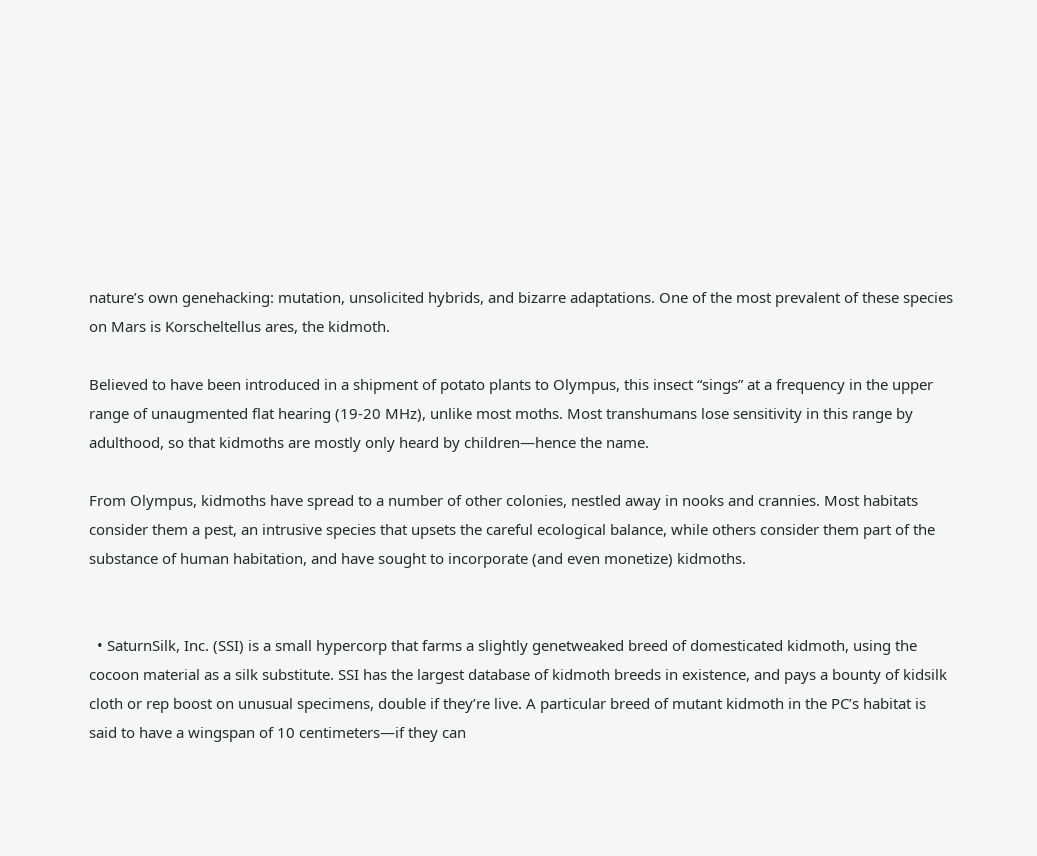nature’s own genehacking: mutation, unsolicited hybrids, and bizarre adaptations. One of the most prevalent of these species on Mars is Korscheltellus ares, the kidmoth.

Believed to have been introduced in a shipment of potato plants to Olympus, this insect “sings” at a frequency in the upper range of unaugmented flat hearing (19-20 MHz), unlike most moths. Most transhumans lose sensitivity in this range by adulthood, so that kidmoths are mostly only heard by children—hence the name.

From Olympus, kidmoths have spread to a number of other colonies, nestled away in nooks and crannies. Most habitats consider them a pest, an intrusive species that upsets the careful ecological balance, while others consider them part of the substance of human habitation, and have sought to incorporate (and even monetize) kidmoths.


  • SaturnSilk, Inc. (SSI) is a small hypercorp that farms a slightly genetweaked breed of domesticated kidmoth, using the cocoon material as a silk substitute. SSI has the largest database of kidmoth breeds in existence, and pays a bounty of kidsilk cloth or rep boost on unusual specimens, double if they’re live. A particular breed of mutant kidmoth in the PC’s habitat is said to have a wingspan of 10 centimeters—if they can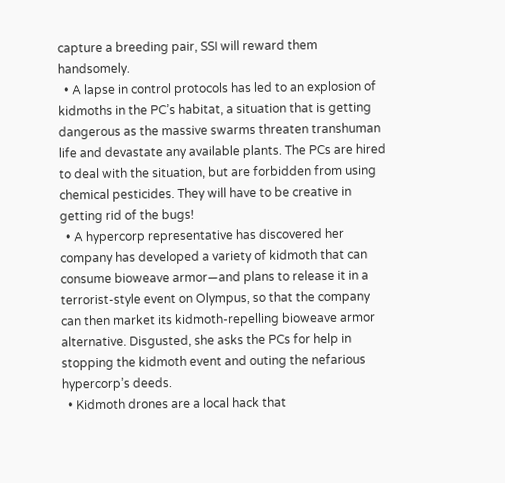capture a breeding pair, SSI will reward them handsomely.
  • A lapse in control protocols has led to an explosion of kidmoths in the PC’s habitat, a situation that is getting dangerous as the massive swarms threaten transhuman life and devastate any available plants. The PCs are hired to deal with the situation, but are forbidden from using chemical pesticides. They will have to be creative in getting rid of the bugs!
  • A hypercorp representative has discovered her company has developed a variety of kidmoth that can consume bioweave armor—and plans to release it in a terrorist-style event on Olympus, so that the company can then market its kidmoth-repelling bioweave armor alternative. Disgusted, she asks the PCs for help in stopping the kidmoth event and outing the nefarious hypercorp’s deeds.
  • Kidmoth drones are a local hack that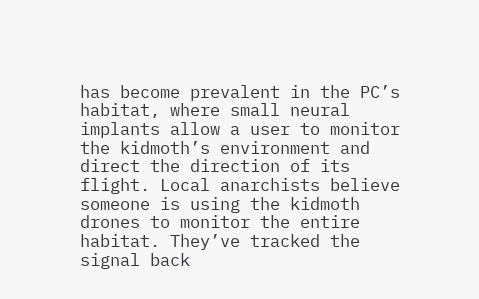has become prevalent in the PC’s habitat, where small neural implants allow a user to monitor the kidmoth’s environment and direct the direction of its flight. Local anarchists believe someone is using the kidmoth drones to monitor the entire habitat. They’ve tracked the signal back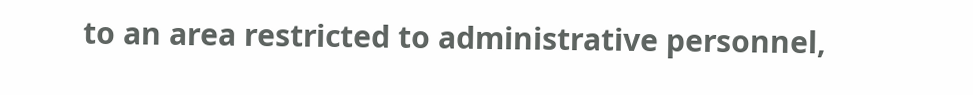to an area restricted to administrative personnel,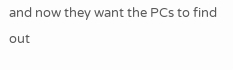and now they want the PCs to find out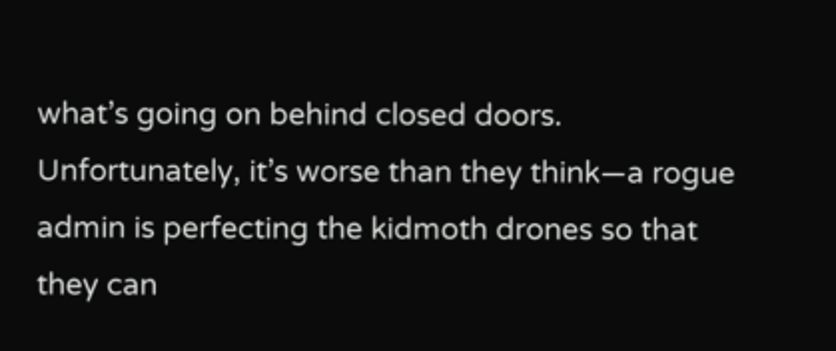what’s going on behind closed doors. Unfortunately, it’s worse than they think—a rogue admin is perfecting the kidmoth drones so that they can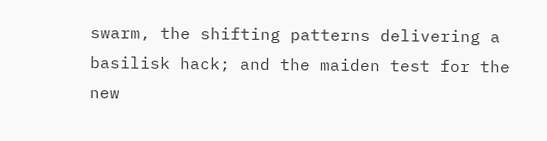swarm, the shifting patterns delivering a basilisk hack; and the maiden test for the new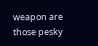weapon are those pesky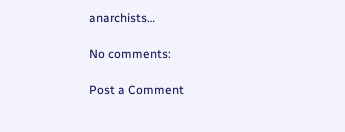anarchists…

No comments:

Post a Comment